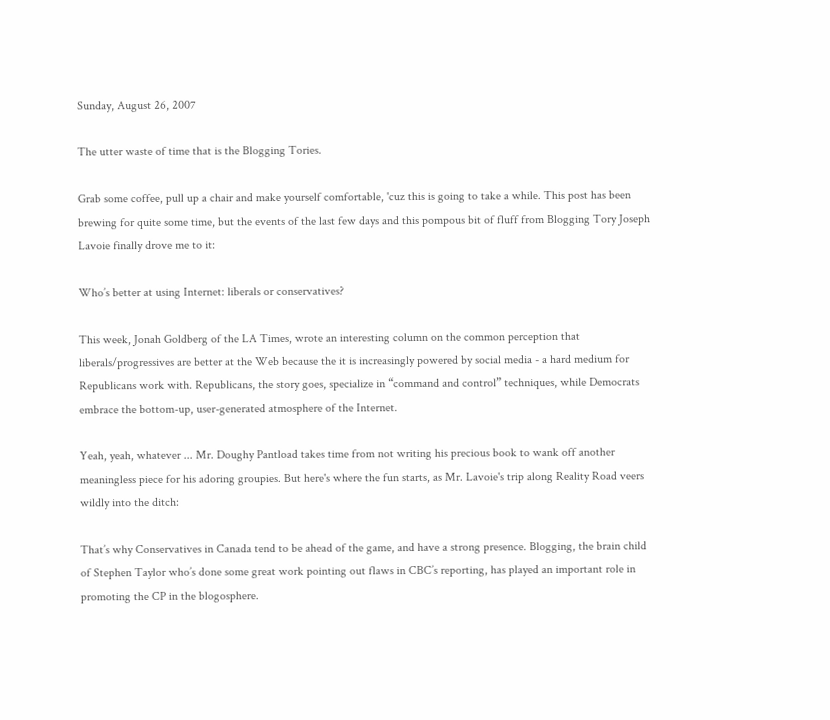Sunday, August 26, 2007

The utter waste of time that is the Blogging Tories.

Grab some coffee, pull up a chair and make yourself comfortable, 'cuz this is going to take a while. This post has been brewing for quite some time, but the events of the last few days and this pompous bit of fluff from Blogging Tory Joseph Lavoie finally drove me to it:

Who’s better at using Internet: liberals or conservatives?

This week, Jonah Goldberg of the LA Times, wrote an interesting column on the common perception that liberals/progressives are better at the Web because the it is increasingly powered by social media - a hard medium for Republicans work with. Republicans, the story goes, specialize in “command and control” techniques, while Democrats embrace the bottom-up, user-generated atmosphere of the Internet.

Yeah, yeah, whatever ... Mr. Doughy Pantload takes time from not writing his precious book to wank off another meaningless piece for his adoring groupies. But here's where the fun starts, as Mr. Lavoie's trip along Reality Road veers wildly into the ditch:

That’s why Conservatives in Canada tend to be ahead of the game, and have a strong presence. Blogging, the brain child of Stephen Taylor who’s done some great work pointing out flaws in CBC’s reporting, has played an important role in promoting the CP in the blogosphere.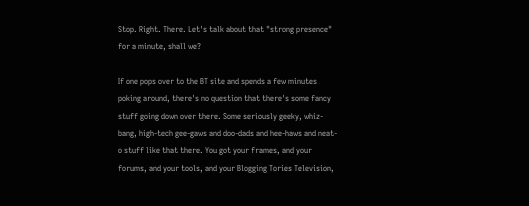Stop. Right. There. Let's talk about that "strong presence" for a minute, shall we?

If one pops over to the BT site and spends a few minutes poking around, there's no question that there's some fancy stuff going down over there. Some seriously geeky, whiz-bang, high-tech gee-gaws and doo-dads and hee-haws and neat-o stuff like that there. You got your frames, and your forums, and your tools, and your Blogging Tories Television,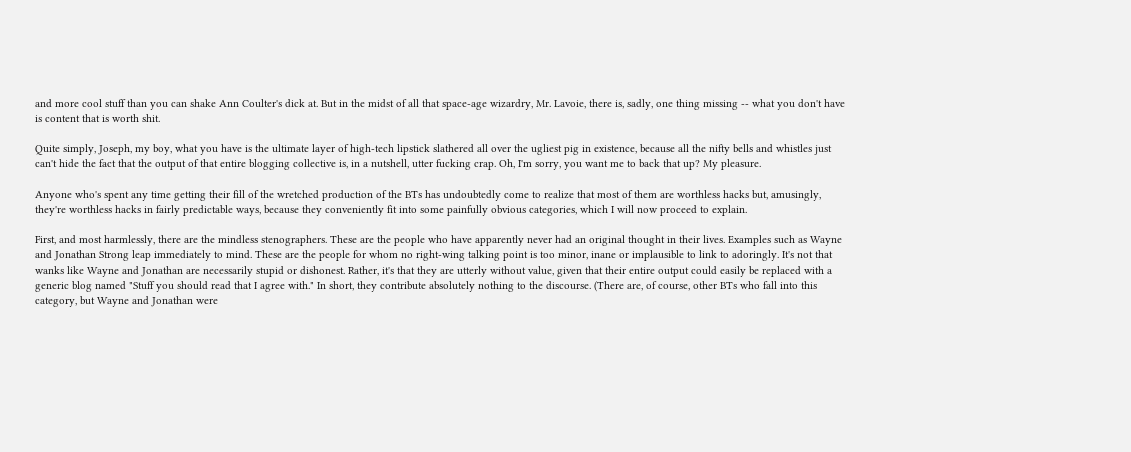and more cool stuff than you can shake Ann Coulter's dick at. But in the midst of all that space-age wizardry, Mr. Lavoie, there is, sadly, one thing missing -- what you don't have is content that is worth shit.

Quite simply, Joseph, my boy, what you have is the ultimate layer of high-tech lipstick slathered all over the ugliest pig in existence, because all the nifty bells and whistles just can't hide the fact that the output of that entire blogging collective is, in a nutshell, utter fucking crap. Oh, I'm sorry, you want me to back that up? My pleasure.

Anyone who's spent any time getting their fill of the wretched production of the BTs has undoubtedly come to realize that most of them are worthless hacks but, amusingly, they're worthless hacks in fairly predictable ways, because they conveniently fit into some painfully obvious categories, which I will now proceed to explain.

First, and most harmlessly, there are the mindless stenographers. These are the people who have apparently never had an original thought in their lives. Examples such as Wayne and Jonathan Strong leap immediately to mind. These are the people for whom no right-wing talking point is too minor, inane or implausible to link to adoringly. It's not that wanks like Wayne and Jonathan are necessarily stupid or dishonest. Rather, it's that they are utterly without value, given that their entire output could easily be replaced with a generic blog named "Stuff you should read that I agree with." In short, they contribute absolutely nothing to the discourse. (There are, of course, other BTs who fall into this category, but Wayne and Jonathan were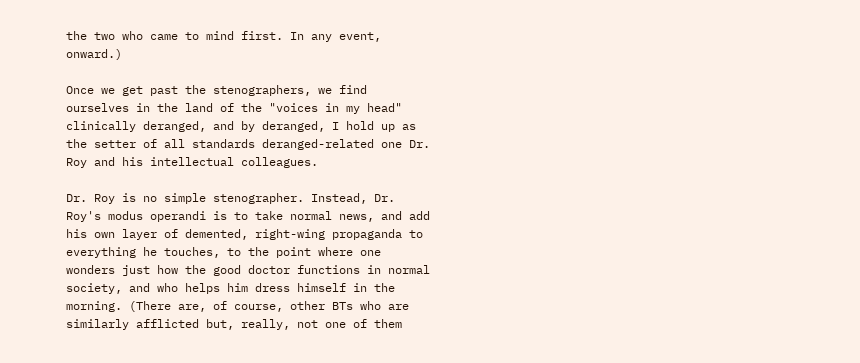the two who came to mind first. In any event, onward.)

Once we get past the stenographers, we find ourselves in the land of the "voices in my head" clinically deranged, and by deranged, I hold up as the setter of all standards deranged-related one Dr. Roy and his intellectual colleagues.

Dr. Roy is no simple stenographer. Instead, Dr. Roy's modus operandi is to take normal news, and add his own layer of demented, right-wing propaganda to everything he touches, to the point where one wonders just how the good doctor functions in normal society, and who helps him dress himself in the morning. (There are, of course, other BTs who are similarly afflicted but, really, not one of them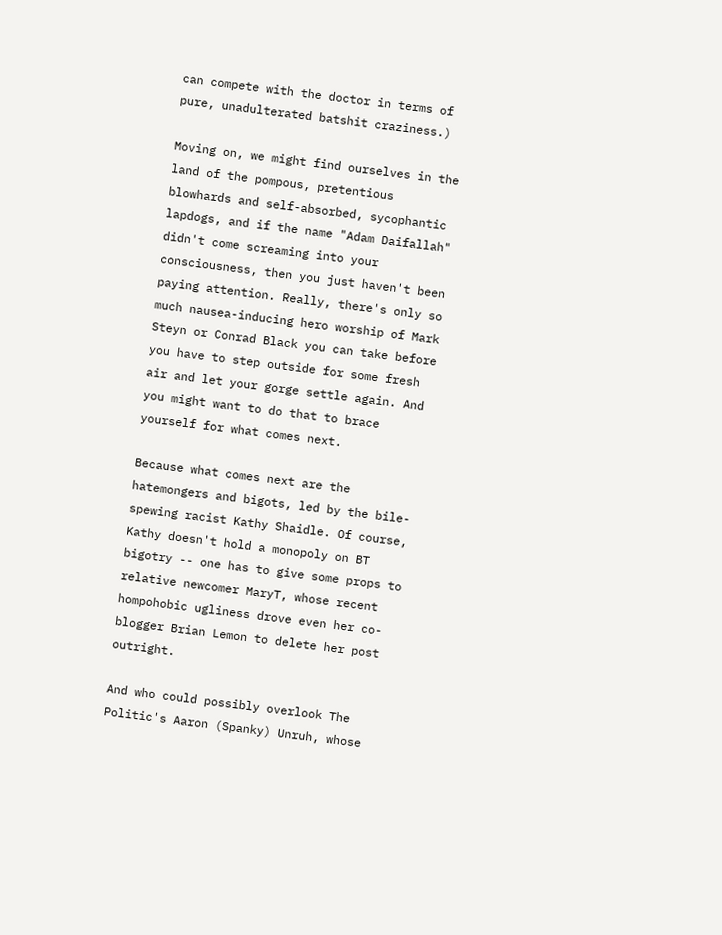can compete with the doctor in terms of pure, unadulterated batshit craziness.)

Moving on, we might find ourselves in the land of the pompous, pretentious blowhards and self-absorbed, sycophantic lapdogs, and if the name "Adam Daifallah" didn't come screaming into your consciousness, then you just haven't been paying attention. Really, there's only so much nausea-inducing hero worship of Mark Steyn or Conrad Black you can take before you have to step outside for some fresh air and let your gorge settle again. And you might want to do that to brace yourself for what comes next.

Because what comes next are the hatemongers and bigots, led by the bile-spewing racist Kathy Shaidle. Of course, Kathy doesn't hold a monopoly on BT bigotry -- one has to give some props to relative newcomer MaryT, whose recent hompohobic ugliness drove even her co-blogger Brian Lemon to delete her post outright.

And who could possibly overlook The Politic's Aaron (Spanky) Unruh, whose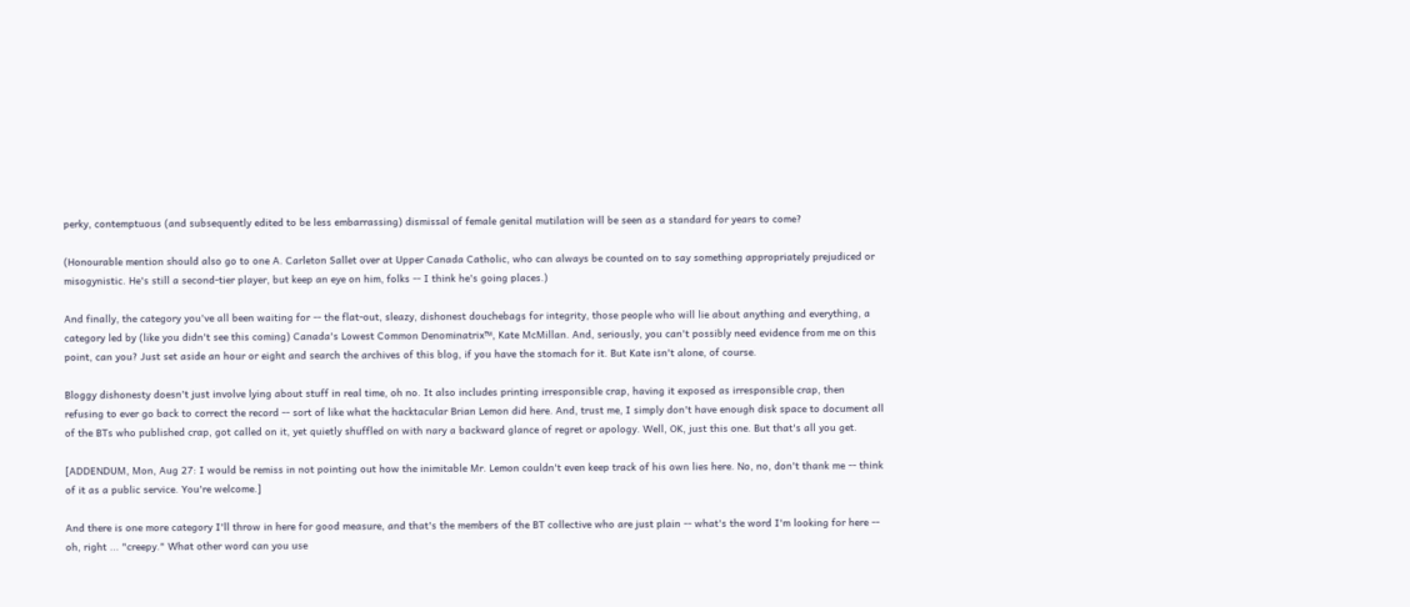perky, contemptuous (and subsequently edited to be less embarrassing) dismissal of female genital mutilation will be seen as a standard for years to come?

(Honourable mention should also go to one A. Carleton Sallet over at Upper Canada Catholic, who can always be counted on to say something appropriately prejudiced or misogynistic. He's still a second-tier player, but keep an eye on him, folks -- I think he's going places.)

And finally, the category you've all been waiting for -- the flat-out, sleazy, dishonest douchebags for integrity, those people who will lie about anything and everything, a category led by (like you didn't see this coming) Canada's Lowest Common Denominatrix™, Kate McMillan. And, seriously, you can't possibly need evidence from me on this point, can you? Just set aside an hour or eight and search the archives of this blog, if you have the stomach for it. But Kate isn't alone, of course.

Bloggy dishonesty doesn't just involve lying about stuff in real time, oh no. It also includes printing irresponsible crap, having it exposed as irresponsible crap, then refusing to ever go back to correct the record -- sort of like what the hacktacular Brian Lemon did here. And, trust me, I simply don't have enough disk space to document all of the BTs who published crap, got called on it, yet quietly shuffled on with nary a backward glance of regret or apology. Well, OK, just this one. But that's all you get.

[ADDENDUM, Mon, Aug 27: I would be remiss in not pointing out how the inimitable Mr. Lemon couldn't even keep track of his own lies here. No, no, don't thank me -- think of it as a public service. You're welcome.]

And there is one more category I'll throw in here for good measure, and that's the members of the BT collective who are just plain -- what's the word I'm looking for here -- oh, right ... "creepy." What other word can you use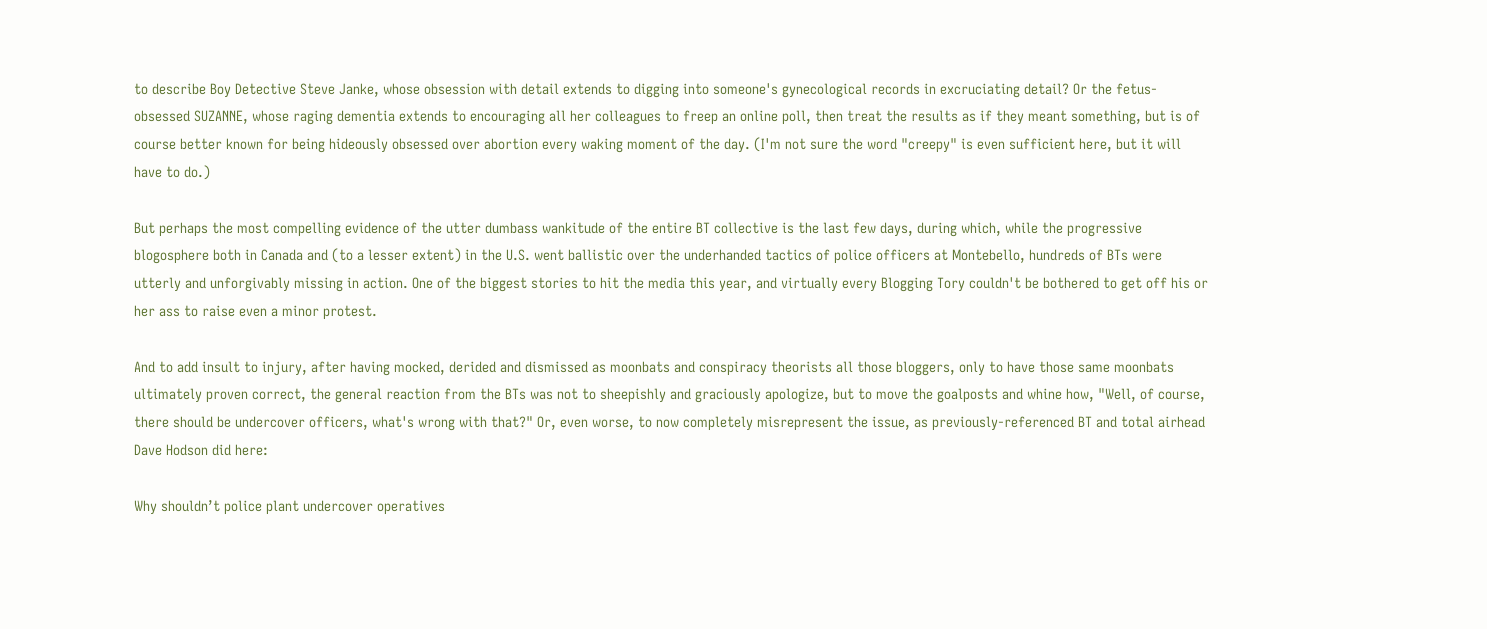to describe Boy Detective Steve Janke, whose obsession with detail extends to digging into someone's gynecological records in excruciating detail? Or the fetus-obsessed SUZANNE, whose raging dementia extends to encouraging all her colleagues to freep an online poll, then treat the results as if they meant something, but is of course better known for being hideously obsessed over abortion every waking moment of the day. (I'm not sure the word "creepy" is even sufficient here, but it will have to do.)

But perhaps the most compelling evidence of the utter dumbass wankitude of the entire BT collective is the last few days, during which, while the progressive blogosphere both in Canada and (to a lesser extent) in the U.S. went ballistic over the underhanded tactics of police officers at Montebello, hundreds of BTs were utterly and unforgivably missing in action. One of the biggest stories to hit the media this year, and virtually every Blogging Tory couldn't be bothered to get off his or her ass to raise even a minor protest.

And to add insult to injury, after having mocked, derided and dismissed as moonbats and conspiracy theorists all those bloggers, only to have those same moonbats ultimately proven correct, the general reaction from the BTs was not to sheepishly and graciously apologize, but to move the goalposts and whine how, "Well, of course, there should be undercover officers, what's wrong with that?" Or, even worse, to now completely misrepresent the issue, as previously-referenced BT and total airhead Dave Hodson did here:

Why shouldn’t police plant undercover operatives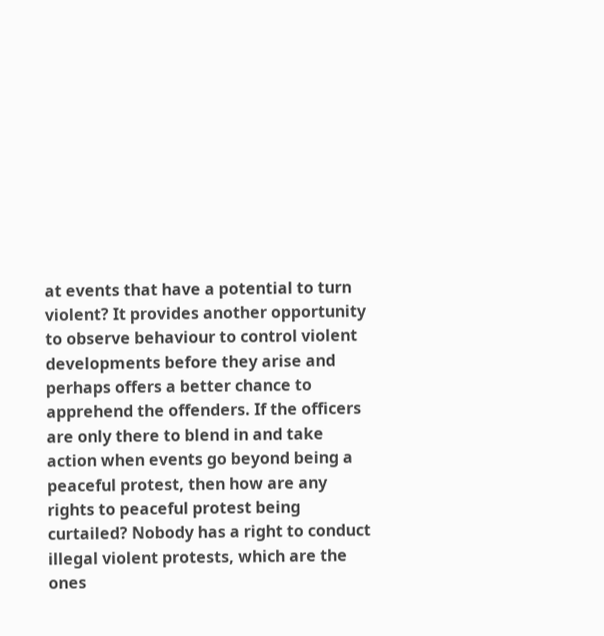at events that have a potential to turn violent? It provides another opportunity to observe behaviour to control violent developments before they arise and perhaps offers a better chance to apprehend the offenders. If the officers are only there to blend in and take action when events go beyond being a peaceful protest, then how are any rights to peaceful protest being curtailed? Nobody has a right to conduct illegal violent protests, which are the ones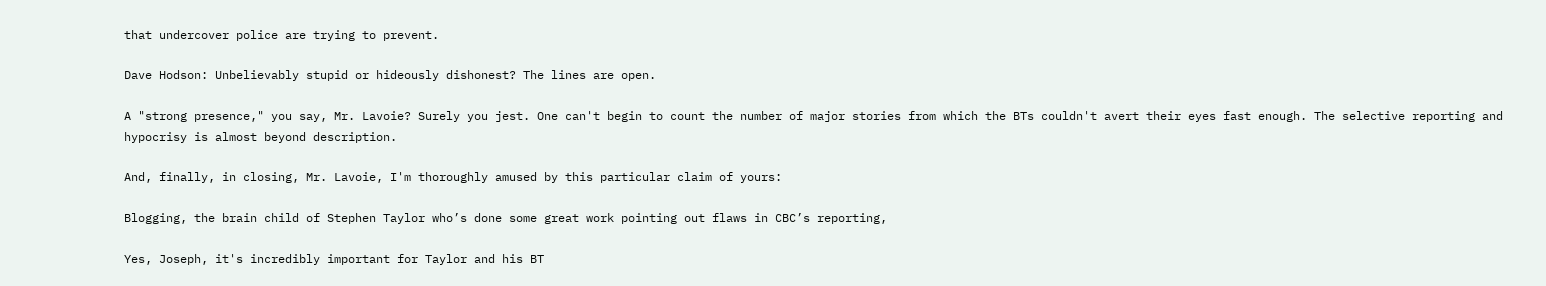that undercover police are trying to prevent.

Dave Hodson: Unbelievably stupid or hideously dishonest? The lines are open.

A "strong presence," you say, Mr. Lavoie? Surely you jest. One can't begin to count the number of major stories from which the BTs couldn't avert their eyes fast enough. The selective reporting and hypocrisy is almost beyond description.

And, finally, in closing, Mr. Lavoie, I'm thoroughly amused by this particular claim of yours:

Blogging, the brain child of Stephen Taylor who’s done some great work pointing out flaws in CBC’s reporting,

Yes, Joseph, it's incredibly important for Taylor and his BT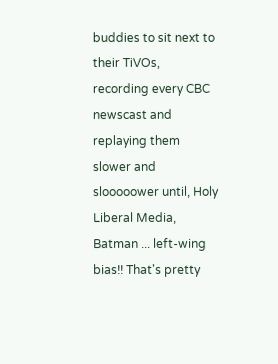buddies to sit next to their TiVOs, recording every CBC newscast and replaying them slower and slooooower until, Holy Liberal Media, Batman ... left-wing bias!! That's pretty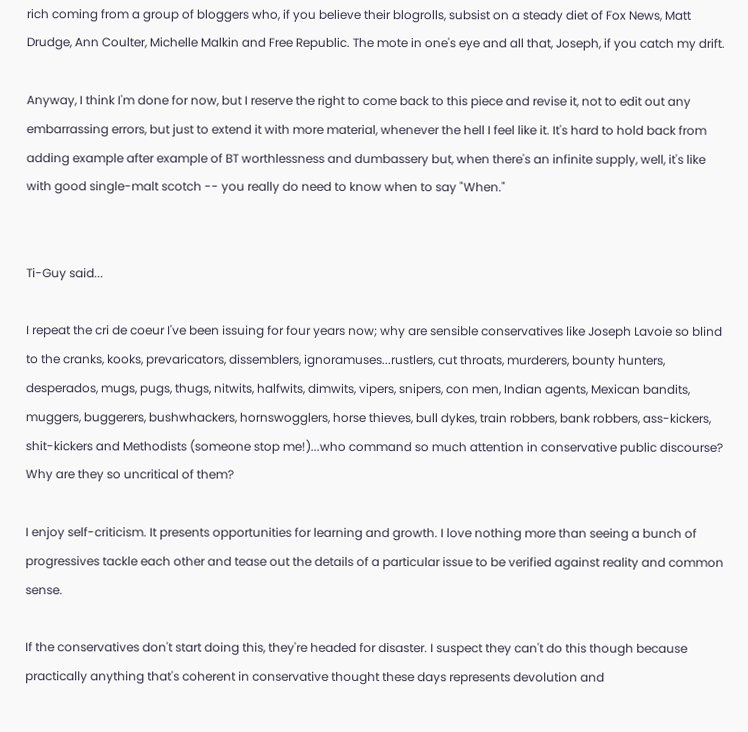rich coming from a group of bloggers who, if you believe their blogrolls, subsist on a steady diet of Fox News, Matt Drudge, Ann Coulter, Michelle Malkin and Free Republic. The mote in one's eye and all that, Joseph, if you catch my drift.

Anyway, I think I'm done for now, but I reserve the right to come back to this piece and revise it, not to edit out any embarrassing errors, but just to extend it with more material, whenever the hell I feel like it. It's hard to hold back from adding example after example of BT worthlessness and dumbassery but, when there's an infinite supply, well, it's like with good single-malt scotch -- you really do need to know when to say "When."


Ti-Guy said...

I repeat the cri de coeur I've been issuing for four years now; why are sensible conservatives like Joseph Lavoie so blind to the cranks, kooks, prevaricators, dissemblers, ignoramuses...rustlers, cut throats, murderers, bounty hunters, desperados, mugs, pugs, thugs, nitwits, halfwits, dimwits, vipers, snipers, con men, Indian agents, Mexican bandits, muggers, buggerers, bushwhackers, hornswogglers, horse thieves, bull dykes, train robbers, bank robbers, ass-kickers, shit-kickers and Methodists (someone stop me!)...who command so much attention in conservative public discourse? Why are they so uncritical of them?

I enjoy self-criticism. It presents opportunities for learning and growth. I love nothing more than seeing a bunch of progressives tackle each other and tease out the details of a particular issue to be verified against reality and common sense.

If the conservatives don't start doing this, they're headed for disaster. I suspect they can't do this though because practically anything that's coherent in conservative thought these days represents devolution and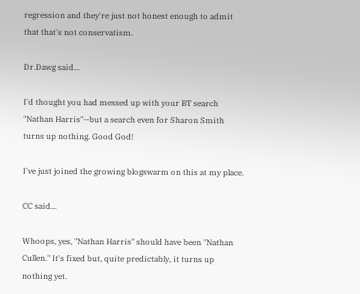regression and they're just not honest enough to admit that that's not conservatism.

Dr.Dawg said...

I'd thought you had messed up with your BT search "Nathan Harris"--but a search even for Sharon Smith turns up nothing. Good God!

I've just joined the growing blogswarm on this at my place.

CC said...

Whoops, yes, "Nathan Harris" should have been "Nathan Cullen." It's fixed but, quite predictably, it turns up nothing yet.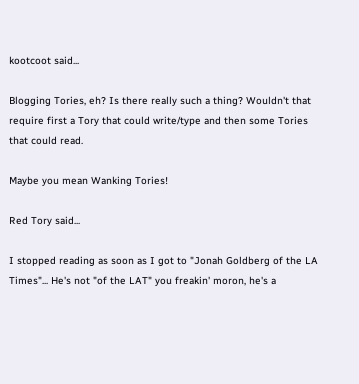kootcoot said...

Blogging Tories, eh? Is there really such a thing? Wouldn't that require first a Tory that could write/type and then some Tories that could read.

Maybe you mean Wanking Tories!

Red Tory said...

I stopped reading as soon as I got to "Jonah Goldberg of the LA Times"... He's not "of the LAT" you freakin' moron, he's a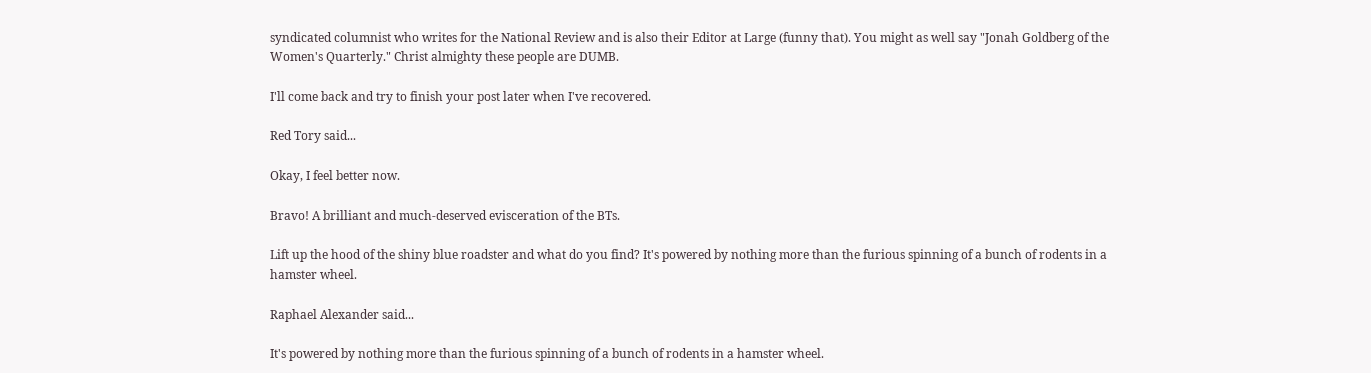syndicated columnist who writes for the National Review and is also their Editor at Large (funny that). You might as well say "Jonah Goldberg of the Women's Quarterly." Christ almighty these people are DUMB.

I'll come back and try to finish your post later when I've recovered.

Red Tory said...

Okay, I feel better now.

Bravo! A brilliant and much-deserved evisceration of the BTs.

Lift up the hood of the shiny blue roadster and what do you find? It's powered by nothing more than the furious spinning of a bunch of rodents in a hamster wheel.

Raphael Alexander said...

It's powered by nothing more than the furious spinning of a bunch of rodents in a hamster wheel.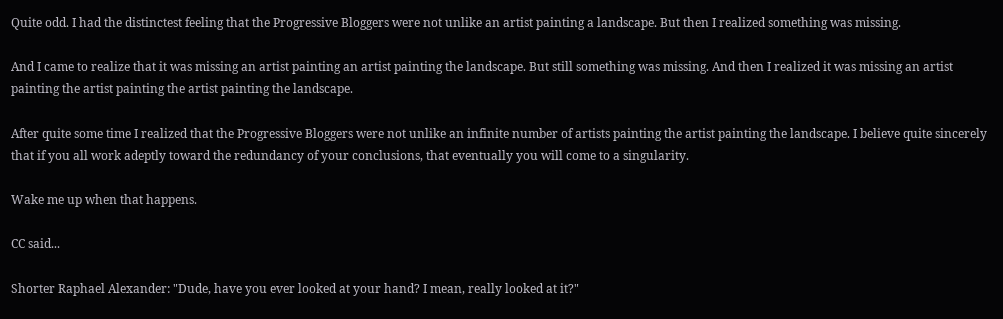Quite odd. I had the distinctest feeling that the Progressive Bloggers were not unlike an artist painting a landscape. But then I realized something was missing.

And I came to realize that it was missing an artist painting an artist painting the landscape. But still something was missing. And then I realized it was missing an artist painting the artist painting the artist painting the landscape.

After quite some time I realized that the Progressive Bloggers were not unlike an infinite number of artists painting the artist painting the landscape. I believe quite sincerely that if you all work adeptly toward the redundancy of your conclusions, that eventually you will come to a singularity.

Wake me up when that happens.

CC said...

Shorter Raphael Alexander: "Dude, have you ever looked at your hand? I mean, really looked at it?"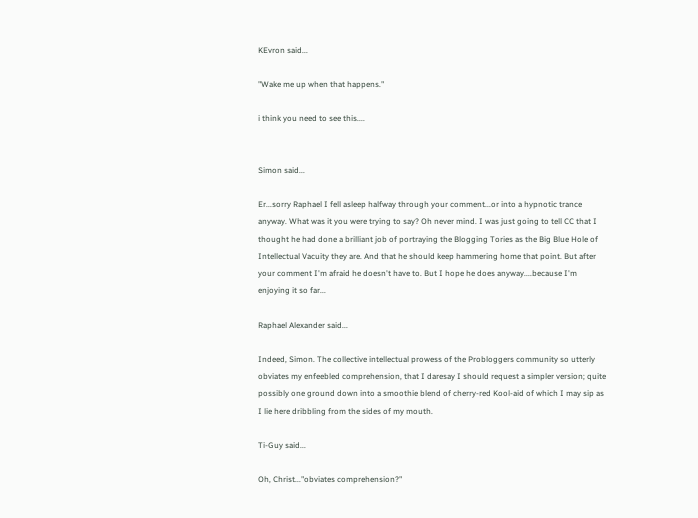KEvron said...

"Wake me up when that happens."

i think you need to see this....


Simon said...

Er...sorry Raphael I fell asleep halfway through your comment...or into a hypnotic trance anyway. What was it you were trying to say? Oh never mind. I was just going to tell CC that I thought he had done a brilliant job of portraying the Blogging Tories as the Big Blue Hole of Intellectual Vacuity they are. And that he should keep hammering home that point. But after your comment I'm afraid he doesn't have to. But I hope he does anyway....because I'm enjoying it so far...

Raphael Alexander said...

Indeed, Simon. The collective intellectual prowess of the Probloggers community so utterly obviates my enfeebled comprehension, that I daresay I should request a simpler version; quite possibly one ground down into a smoothie blend of cherry-red Kool-aid of which I may sip as I lie here dribbling from the sides of my mouth.

Ti-Guy said...

Oh, Christ..."obviates comprehension?"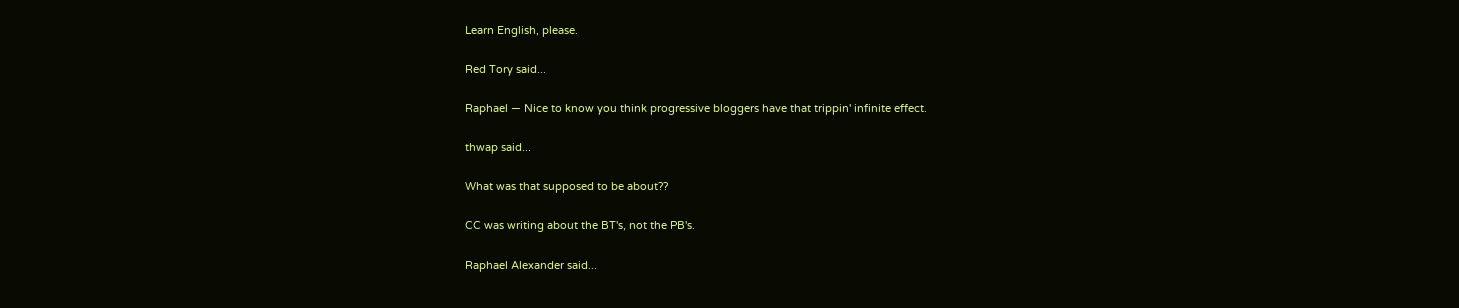Learn English, please.

Red Tory said...

Raphael — Nice to know you think progressive bloggers have that trippin' infinite effect.

thwap said...

What was that supposed to be about??

CC was writing about the BT's, not the PB's.

Raphael Alexander said...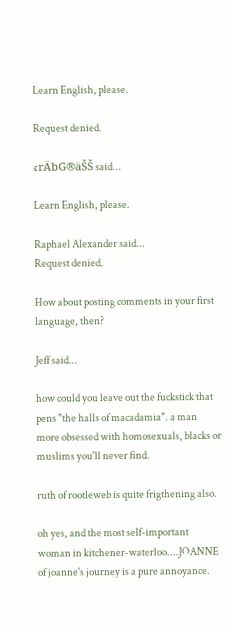Learn English, please.

Request denied.

¢rÄbG®äŠŠ said...

Learn English, please.

Raphael Alexander said...
Request denied.

How about posting comments in your first language, then?

Jeff said...

how could you leave out the fuckstick that pens "the halls of macadamia". a man more obsessed with homosexuals, blacks or muslims you'll never find.

ruth of rootleweb is quite frigthening also.

oh yes, and the most self-important woman in kitchener-waterloo....JOANNE of joanne's journey is a pure annoyance.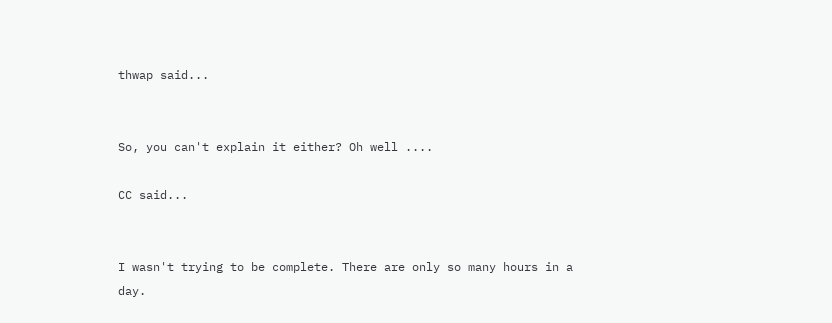thwap said...


So, you can't explain it either? Oh well ....

CC said...


I wasn't trying to be complete. There are only so many hours in a day.